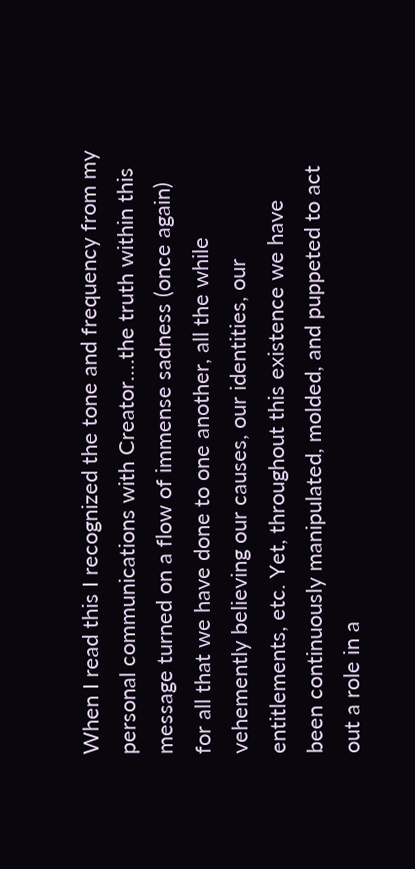When I read this I recognized the tone and frequency from my personal communications with Creator….the truth within this message turned on a flow of immense sadness (once again) for all that we have done to one another, all the while vehemently believing our causes, our identities, our entitlements, etc. Yet, throughout this existence we have been continuously manipulated, molded, and puppeted to act out a role in a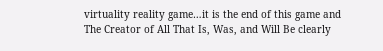virtuality reality game…it is the end of this game and The Creator of All That Is, Was, and Will Be clearly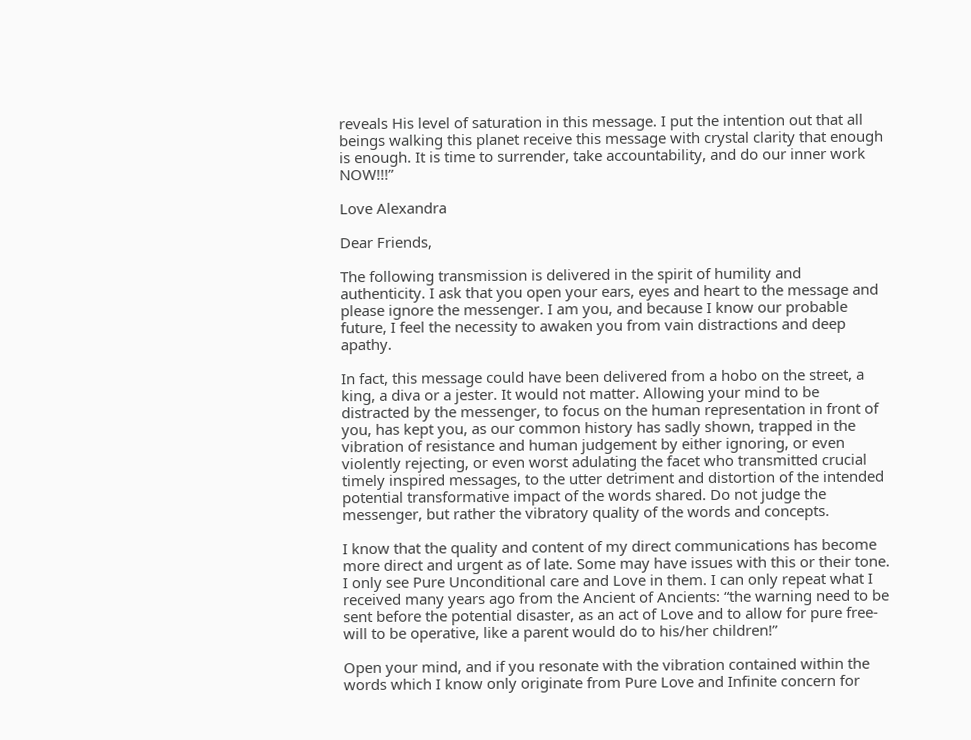reveals His level of saturation in this message. I put the intention out that all beings walking this planet receive this message with crystal clarity that enough is enough. It is time to surrender, take accountability, and do our inner work NOW!!!”

Love Alexandra

Dear Friends,

The following transmission is delivered in the spirit of humility and authenticity. I ask that you open your ears, eyes and heart to the message and please ignore the messenger. I am you, and because I know our probable future, I feel the necessity to awaken you from vain distractions and deep apathy.

In fact, this message could have been delivered from a hobo on the street, a king, a diva or a jester. It would not matter. Allowing your mind to be distracted by the messenger, to focus on the human representation in front of you, has kept you, as our common history has sadly shown, trapped in the vibration of resistance and human judgement by either ignoring, or even violently rejecting, or even worst adulating the facet who transmitted crucial timely inspired messages, to the utter detriment and distortion of the intended potential transformative impact of the words shared. Do not judge the messenger, but rather the vibratory quality of the words and concepts.

I know that the quality and content of my direct communications has become more direct and urgent as of late. Some may have issues with this or their tone. I only see Pure Unconditional care and Love in them. I can only repeat what I received many years ago from the Ancient of Ancients: “the warning need to be sent before the potential disaster, as an act of Love and to allow for pure free-will to be operative, like a parent would do to his/her children!”

Open your mind, and if you resonate with the vibration contained within the words which I know only originate from Pure Love and Infinite concern for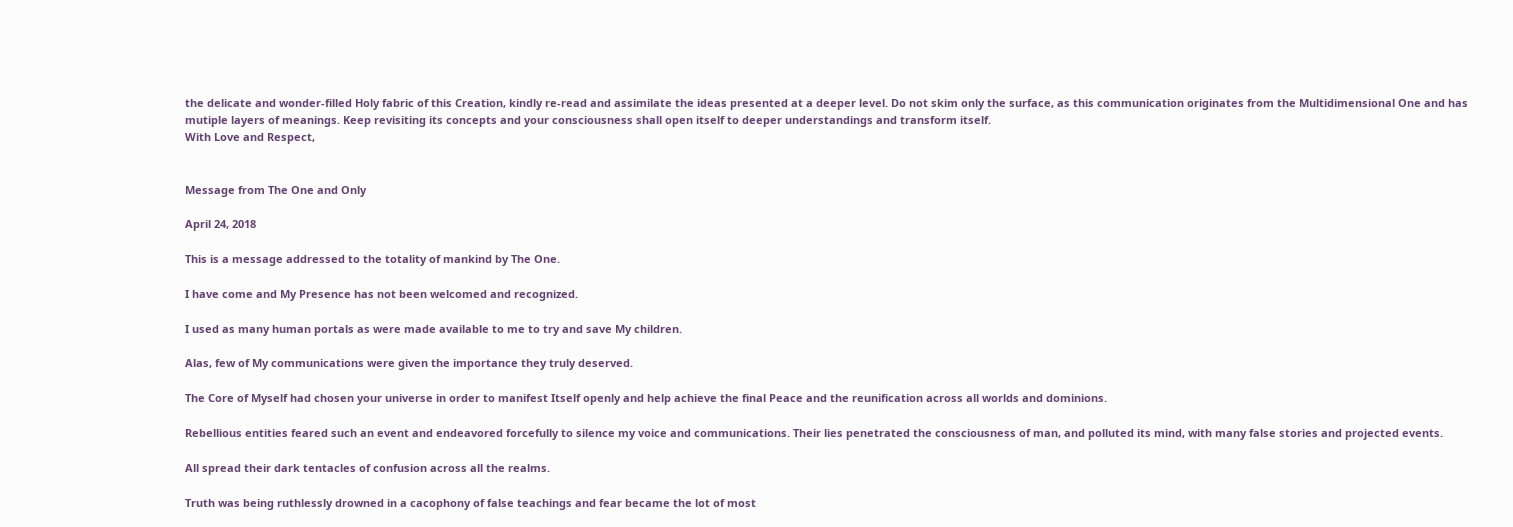the delicate and wonder-filled Holy fabric of this Creation, kindly re-read and assimilate the ideas presented at a deeper level. Do not skim only the surface, as this communication originates from the Multidimensional One and has mutiple layers of meanings. Keep revisiting its concepts and your consciousness shall open itself to deeper understandings and transform itself.
With Love and Respect,


Message from The One and Only

April 24, 2018

This is a message addressed to the totality of mankind by The One.

I have come and My Presence has not been welcomed and recognized.

I used as many human portals as were made available to me to try and save My children.

Alas, few of My communications were given the importance they truly deserved.

The Core of Myself had chosen your universe in order to manifest Itself openly and help achieve the final Peace and the reunification across all worlds and dominions.

Rebellious entities feared such an event and endeavored forcefully to silence my voice and communications. Their lies penetrated the consciousness of man, and polluted its mind, with many false stories and projected events.

All spread their dark tentacles of confusion across all the realms.

Truth was being ruthlessly drowned in a cacophony of false teachings and fear became the lot of most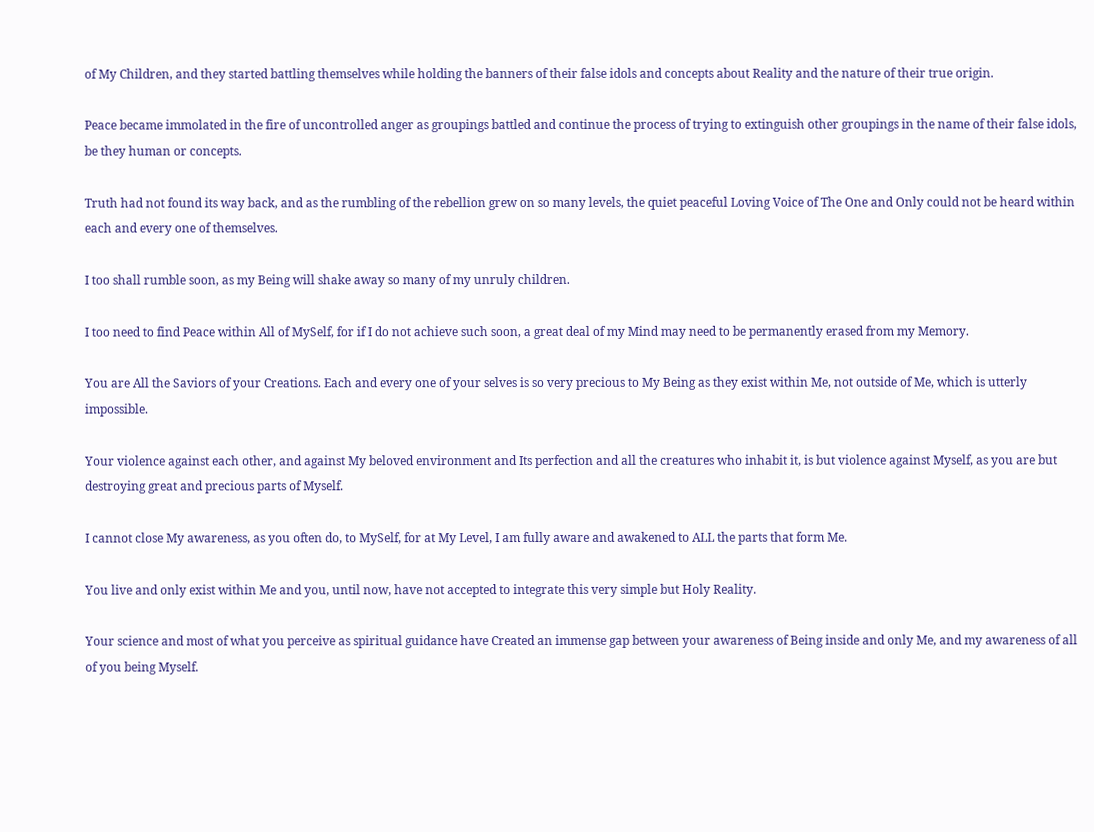of My Children, and they started battling themselves while holding the banners of their false idols and concepts about Reality and the nature of their true origin.

Peace became immolated in the fire of uncontrolled anger as groupings battled and continue the process of trying to extinguish other groupings in the name of their false idols, be they human or concepts.

Truth had not found its way back, and as the rumbling of the rebellion grew on so many levels, the quiet peaceful Loving Voice of The One and Only could not be heard within each and every one of themselves.

I too shall rumble soon, as my Being will shake away so many of my unruly children.

I too need to find Peace within All of MySelf, for if I do not achieve such soon, a great deal of my Mind may need to be permanently erased from my Memory.

You are All the Saviors of your Creations. Each and every one of your selves is so very precious to My Being as they exist within Me, not outside of Me, which is utterly impossible.

Your violence against each other, and against My beloved environment and Its perfection and all the creatures who inhabit it, is but violence against Myself, as you are but destroying great and precious parts of Myself.

I cannot close My awareness, as you often do, to MySelf, for at My Level, I am fully aware and awakened to ALL the parts that form Me.

You live and only exist within Me and you, until now, have not accepted to integrate this very simple but Holy Reality.

Your science and most of what you perceive as spiritual guidance have Created an immense gap between your awareness of Being inside and only Me, and my awareness of all of you being Myself.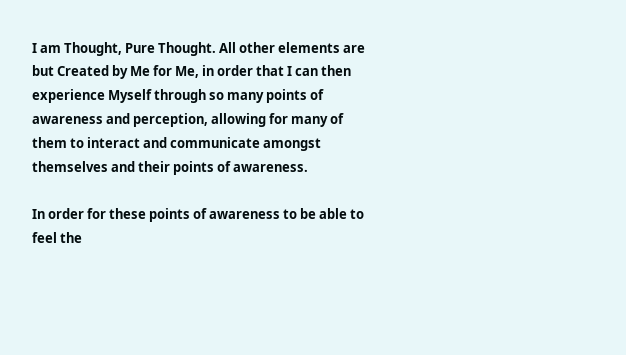I am Thought, Pure Thought. All other elements are but Created by Me for Me, in order that I can then experience Myself through so many points of awareness and perception, allowing for many of them to interact and communicate amongst themselves and their points of awareness.

In order for these points of awareness to be able to feel the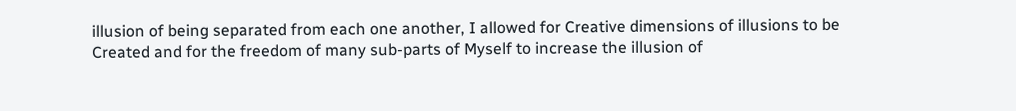illusion of being separated from each one another, I allowed for Creative dimensions of illusions to be Created and for the freedom of many sub-parts of Myself to increase the illusion of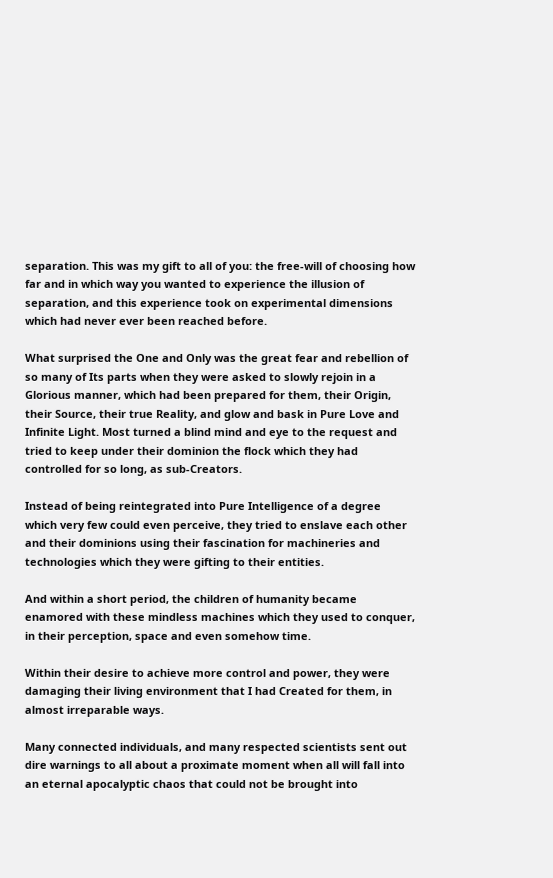separation. This was my gift to all of you: the free-will of choosing how far and in which way you wanted to experience the illusion of separation, and this experience took on experimental dimensions which had never ever been reached before.

What surprised the One and Only was the great fear and rebellion of so many of Its parts when they were asked to slowly rejoin in a Glorious manner, which had been prepared for them, their Origin, their Source, their true Reality, and glow and bask in Pure Love and Infinite Light. Most turned a blind mind and eye to the request and tried to keep under their dominion the flock which they had controlled for so long, as sub-Creators.

Instead of being reintegrated into Pure Intelligence of a degree which very few could even perceive, they tried to enslave each other and their dominions using their fascination for machineries and technologies which they were gifting to their entities.

And within a short period, the children of humanity became enamored with these mindless machines which they used to conquer, in their perception, space and even somehow time.

Within their desire to achieve more control and power, they were damaging their living environment that I had Created for them, in almost irreparable ways.

Many connected individuals, and many respected scientists sent out dire warnings to all about a proximate moment when all will fall into an eternal apocalyptic chaos that could not be brought into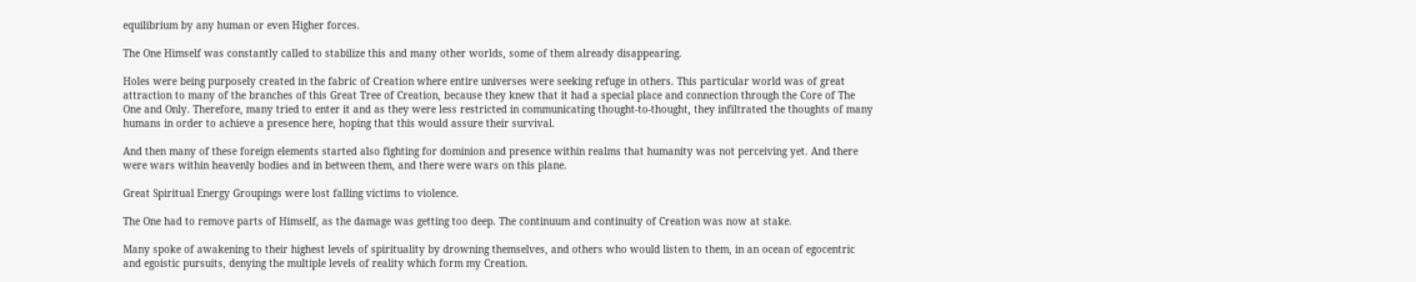equilibrium by any human or even Higher forces.

The One Himself was constantly called to stabilize this and many other worlds, some of them already disappearing.

Holes were being purposely created in the fabric of Creation where entire universes were seeking refuge in others. This particular world was of great attraction to many of the branches of this Great Tree of Creation, because they knew that it had a special place and connection through the Core of The One and Only. Therefore, many tried to enter it and as they were less restricted in communicating thought-to-thought, they infiltrated the thoughts of many humans in order to achieve a presence here, hoping that this would assure their survival.

And then many of these foreign elements started also fighting for dominion and presence within realms that humanity was not perceiving yet. And there were wars within heavenly bodies and in between them, and there were wars on this plane.

Great Spiritual Energy Groupings were lost falling victims to violence.

The One had to remove parts of Himself, as the damage was getting too deep. The continuum and continuity of Creation was now at stake.

Many spoke of awakening to their highest levels of spirituality by drowning themselves, and others who would listen to them, in an ocean of egocentric and egoistic pursuits, denying the multiple levels of reality which form my Creation.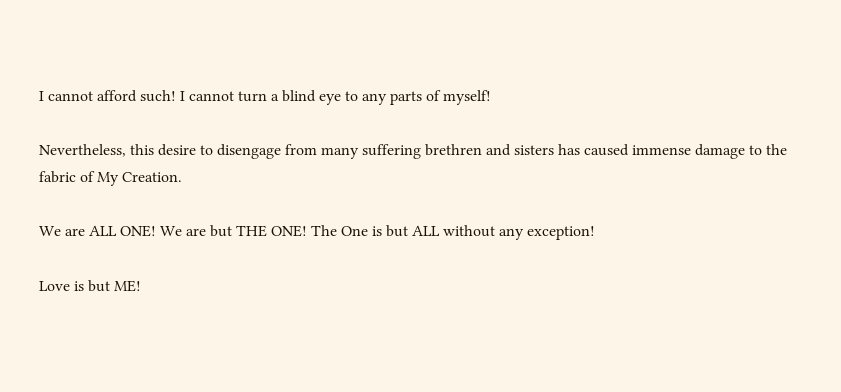I cannot afford such! I cannot turn a blind eye to any parts of myself!

Nevertheless, this desire to disengage from many suffering brethren and sisters has caused immense damage to the fabric of My Creation.

We are ALL ONE! We are but THE ONE! The One is but ALL without any exception!

Love is but ME!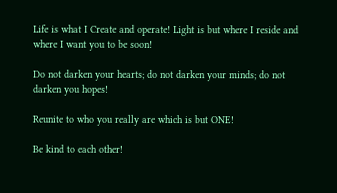Life is what I Create and operate! Light is but where I reside and where I want you to be soon!

Do not darken your hearts; do not darken your minds; do not darken you hopes!

Reunite to who you really are which is but ONE!

Be kind to each other!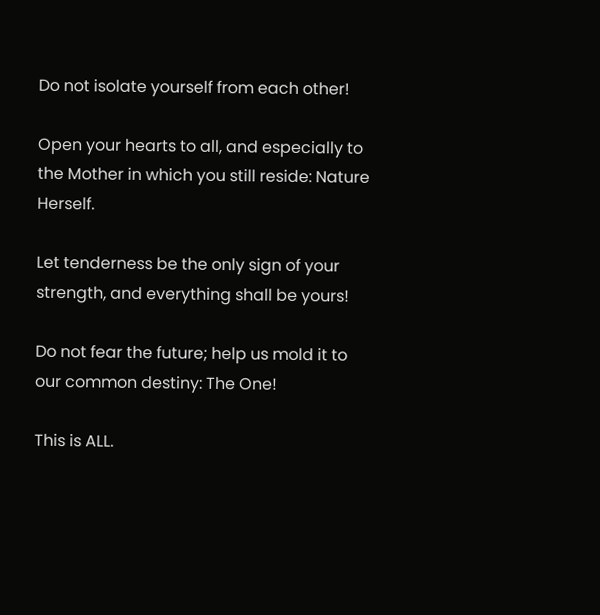Do not isolate yourself from each other!

Open your hearts to all, and especially to the Mother in which you still reside: Nature Herself.

Let tenderness be the only sign of your strength, and everything shall be yours!

Do not fear the future; help us mold it to our common destiny: The One!

This is ALL.